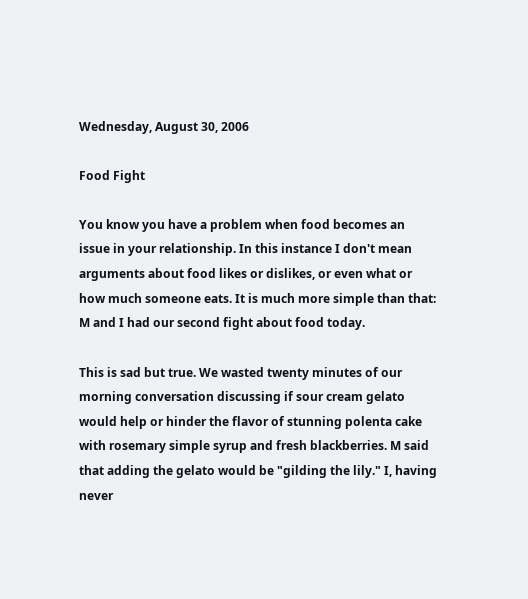Wednesday, August 30, 2006

Food Fight

You know you have a problem when food becomes an issue in your relationship. In this instance I don't mean arguments about food likes or dislikes, or even what or how much someone eats. It is much more simple than that: M and I had our second fight about food today.

This is sad but true. We wasted twenty minutes of our morning conversation discussing if sour cream gelato would help or hinder the flavor of stunning polenta cake with rosemary simple syrup and fresh blackberries. M said that adding the gelato would be "gilding the lily." I, having never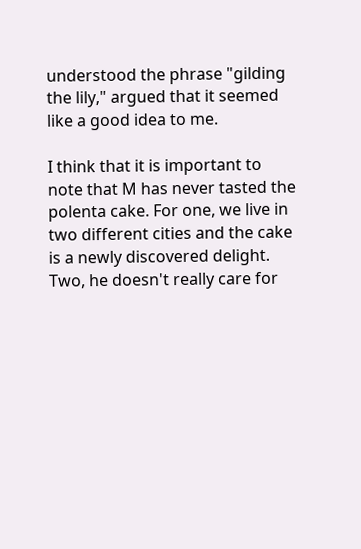understood the phrase "gilding the lily," argued that it seemed like a good idea to me.

I think that it is important to note that M has never tasted the polenta cake. For one, we live in two different cities and the cake is a newly discovered delight. Two, he doesn't really care for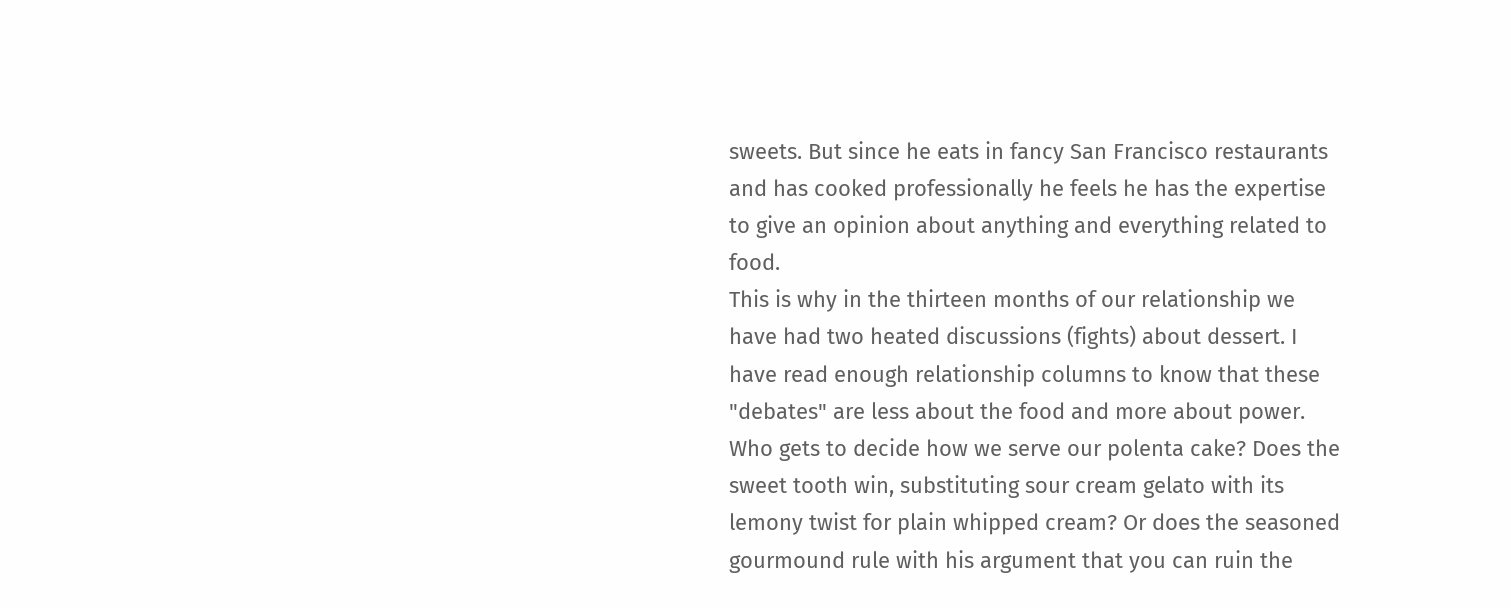sweets. But since he eats in fancy San Francisco restaurants and has cooked professionally he feels he has the expertise to give an opinion about anything and everything related to food.
This is why in the thirteen months of our relationship we have had two heated discussions (fights) about dessert. I have read enough relationship columns to know that these "debates" are less about the food and more about power. Who gets to decide how we serve our polenta cake? Does the sweet tooth win, substituting sour cream gelato with its lemony twist for plain whipped cream? Or does the seasoned gourmound rule with his argument that you can ruin the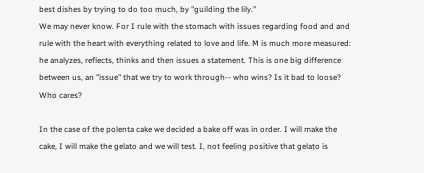best dishes by trying to do too much, by "guilding the lily."
We may never know. For I rule with the stomach with issues regarding food and and rule with the heart with everything related to love and life. M is much more measured: he analyzes, reflects, thinks and then issues a statement. This is one big difference between us, an "issue" that we try to work through-- who wins? Is it bad to loose? Who cares?

In the case of the polenta cake we decided a bake off was in order. I will make the cake, I will make the gelato and we will test. I, not feeling positive that gelato is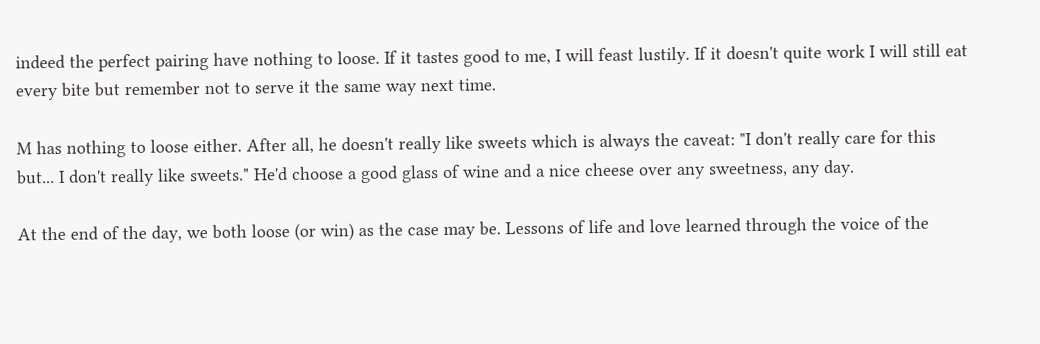indeed the perfect pairing have nothing to loose. If it tastes good to me, I will feast lustily. If it doesn't quite work I will still eat every bite but remember not to serve it the same way next time.

M has nothing to loose either. After all, he doesn't really like sweets which is always the caveat: "I don't really care for this but... I don't really like sweets." He'd choose a good glass of wine and a nice cheese over any sweetness, any day.

At the end of the day, we both loose (or win) as the case may be. Lessons of life and love learned through the voice of the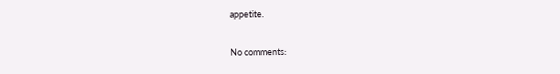appetite.

No comments: